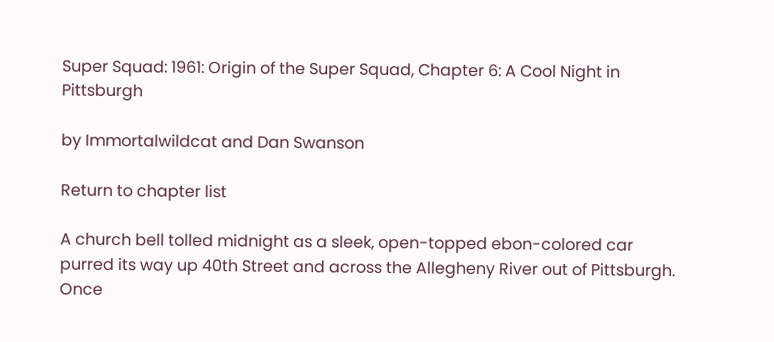Super Squad: 1961: Origin of the Super Squad, Chapter 6: A Cool Night in Pittsburgh

by Immortalwildcat and Dan Swanson

Return to chapter list

A church bell tolled midnight as a sleek, open-topped ebon-colored car purred its way up 40th Street and across the Allegheny River out of Pittsburgh. Once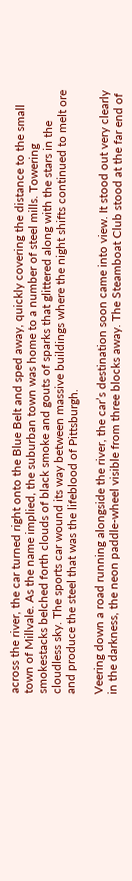across the river, the car turned right onto the Blue Belt and sped away, quickly covering the distance to the small town of Millvale. As the name implied, the suburban town was home to a number of steel mills. Towering smokestacks belched forth clouds of black smoke and gouts of sparks that glittered along with the stars in the cloudless sky. The sports car wound its way between massive buildings where the night shifts continued to melt ore and produce the steel that was the lifeblood of Pittsburgh.

Veering down a road running alongside the river, the car’s destination soon came into view. It stood out very clearly in the darkness, the neon paddle-wheel visible from three blocks away. The Steamboat Club stood at the far end of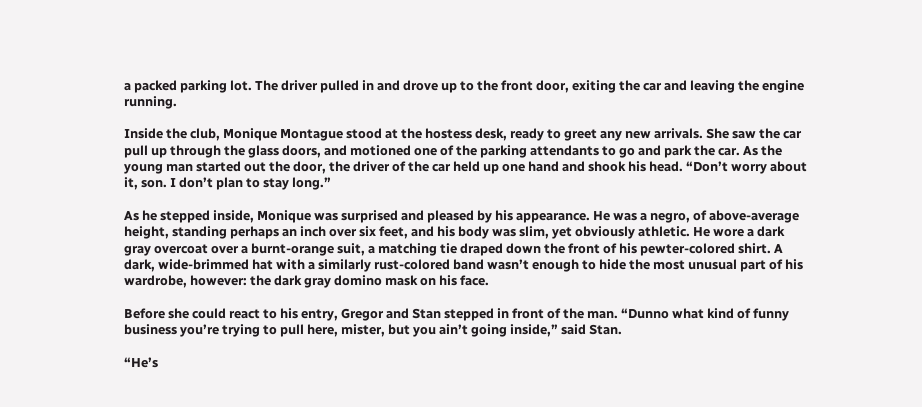a packed parking lot. The driver pulled in and drove up to the front door, exiting the car and leaving the engine running.

Inside the club, Monique Montague stood at the hostess desk, ready to greet any new arrivals. She saw the car pull up through the glass doors, and motioned one of the parking attendants to go and park the car. As the young man started out the door, the driver of the car held up one hand and shook his head. “Don’t worry about it, son. I don’t plan to stay long.”

As he stepped inside, Monique was surprised and pleased by his appearance. He was a negro, of above-average height, standing perhaps an inch over six feet, and his body was slim, yet obviously athletic. He wore a dark gray overcoat over a burnt-orange suit, a matching tie draped down the front of his pewter-colored shirt. A dark, wide-brimmed hat with a similarly rust-colored band wasn’t enough to hide the most unusual part of his wardrobe, however: the dark gray domino mask on his face.

Before she could react to his entry, Gregor and Stan stepped in front of the man. “Dunno what kind of funny business you’re trying to pull here, mister, but you ain’t going inside,” said Stan.

“He’s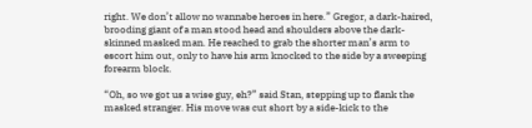right. We don’t allow no wannabe heroes in here.” Gregor, a dark-haired, brooding giant of a man stood head and shoulders above the dark-skinned masked man. He reached to grab the shorter man’s arm to escort him out, only to have his arm knocked to the side by a sweeping forearm block.

“Oh, so we got us a wise guy, eh?” said Stan, stepping up to flank the masked stranger. His move was cut short by a side-kick to the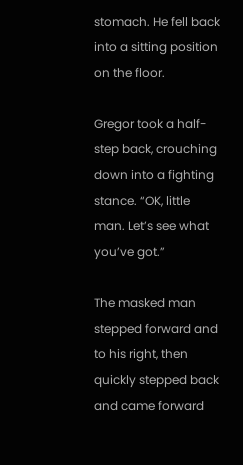stomach. He fell back into a sitting position on the floor.

Gregor took a half-step back, crouching down into a fighting stance. “OK, little man. Let’s see what you’ve got.”

The masked man stepped forward and to his right, then quickly stepped back and came forward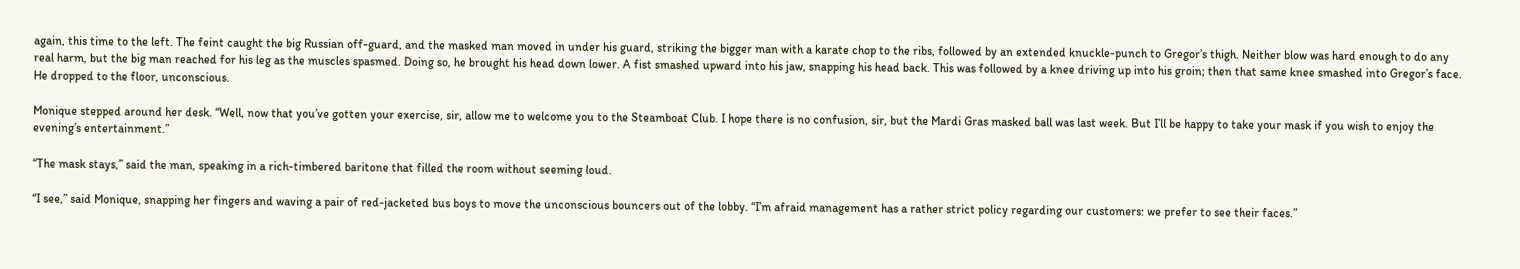again, this time to the left. The feint caught the big Russian off-guard, and the masked man moved in under his guard, striking the bigger man with a karate chop to the ribs, followed by an extended knuckle-punch to Gregor’s thigh. Neither blow was hard enough to do any real harm, but the big man reached for his leg as the muscles spasmed. Doing so, he brought his head down lower. A fist smashed upward into his jaw, snapping his head back. This was followed by a knee driving up into his groin; then that same knee smashed into Gregor’s face. He dropped to the floor, unconscious.

Monique stepped around her desk. “Well, now that you’ve gotten your exercise, sir, allow me to welcome you to the Steamboat Club. I hope there is no confusion, sir, but the Mardi Gras masked ball was last week. But I’ll be happy to take your mask if you wish to enjoy the evening’s entertainment.”

“The mask stays,” said the man, speaking in a rich-timbered baritone that filled the room without seeming loud.

“I see,” said Monique, snapping her fingers and waving a pair of red-jacketed bus boys to move the unconscious bouncers out of the lobby. “I’m afraid management has a rather strict policy regarding our customers: we prefer to see their faces.”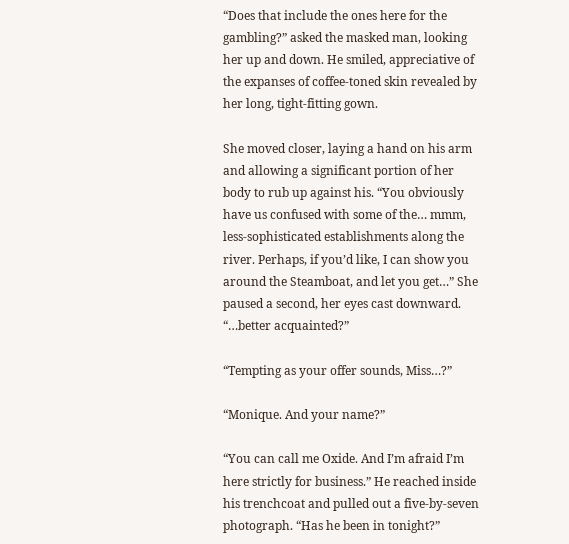“Does that include the ones here for the gambling?” asked the masked man, looking her up and down. He smiled, appreciative of the expanses of coffee-toned skin revealed by her long, tight-fitting gown.

She moved closer, laying a hand on his arm and allowing a significant portion of her body to rub up against his. “You obviously have us confused with some of the… mmm, less-sophisticated establishments along the river. Perhaps, if you’d like, I can show you around the Steamboat, and let you get…” She paused a second, her eyes cast downward. “…better acquainted?”

“Tempting as your offer sounds, Miss…?”

“Monique. And your name?”

“You can call me Oxide. And I’m afraid I’m here strictly for business.” He reached inside his trenchcoat and pulled out a five-by-seven photograph. “Has he been in tonight?”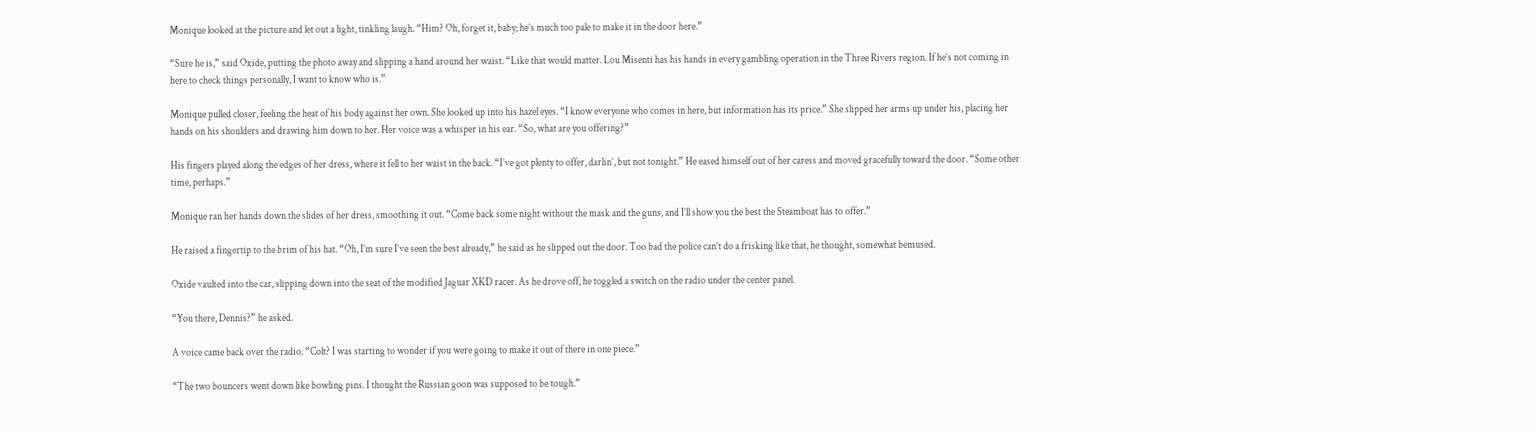Monique looked at the picture and let out a light, tinkling laugh. “Him? Oh, forget it, baby; he’s much too pale to make it in the door here.”

“Sure he is,” said Oxide, putting the photo away and slipping a hand around her waist. “Like that would matter. Lou Misenti has his hands in every gambling operation in the Three Rivers region. If he’s not coming in here to check things personally, I want to know who is.”

Monique pulled closer, feeling the heat of his body against her own. She looked up into his hazel eyes. “I know everyone who comes in here, but information has its price.” She slipped her arms up under his, placing her hands on his shoulders and drawing him down to her. Her voice was a whisper in his ear. “So, what are you offering?”

His fingers played along the edges of her dress, where it fell to her waist in the back. “I’ve got plenty to offer, darlin’, but not tonight.” He eased himself out of her caress and moved gracefully toward the door. “Some other time, perhaps.”

Monique ran her hands down the slides of her dress, smoothing it out. “Come back some night without the mask and the guns, and I’ll show you the best the Steamboat has to offer.”

He raised a fingertip to the brim of his hat. “Oh, I’m sure I’ve seen the best already,” he said as he slipped out the door. Too bad the police can’t do a frisking like that, he thought, somewhat bemused.

Oxide vaulted into the car, slipping down into the seat of the modified Jaguar XKD racer. As he drove off, he toggled a switch on the radio under the center panel.

“You there, Dennis?” he asked.

A voice came back over the radio. “Colt? I was starting to wonder if you were going to make it out of there in one piece.”

“The two bouncers went down like bowling pins. I thought the Russian goon was supposed to be tough.”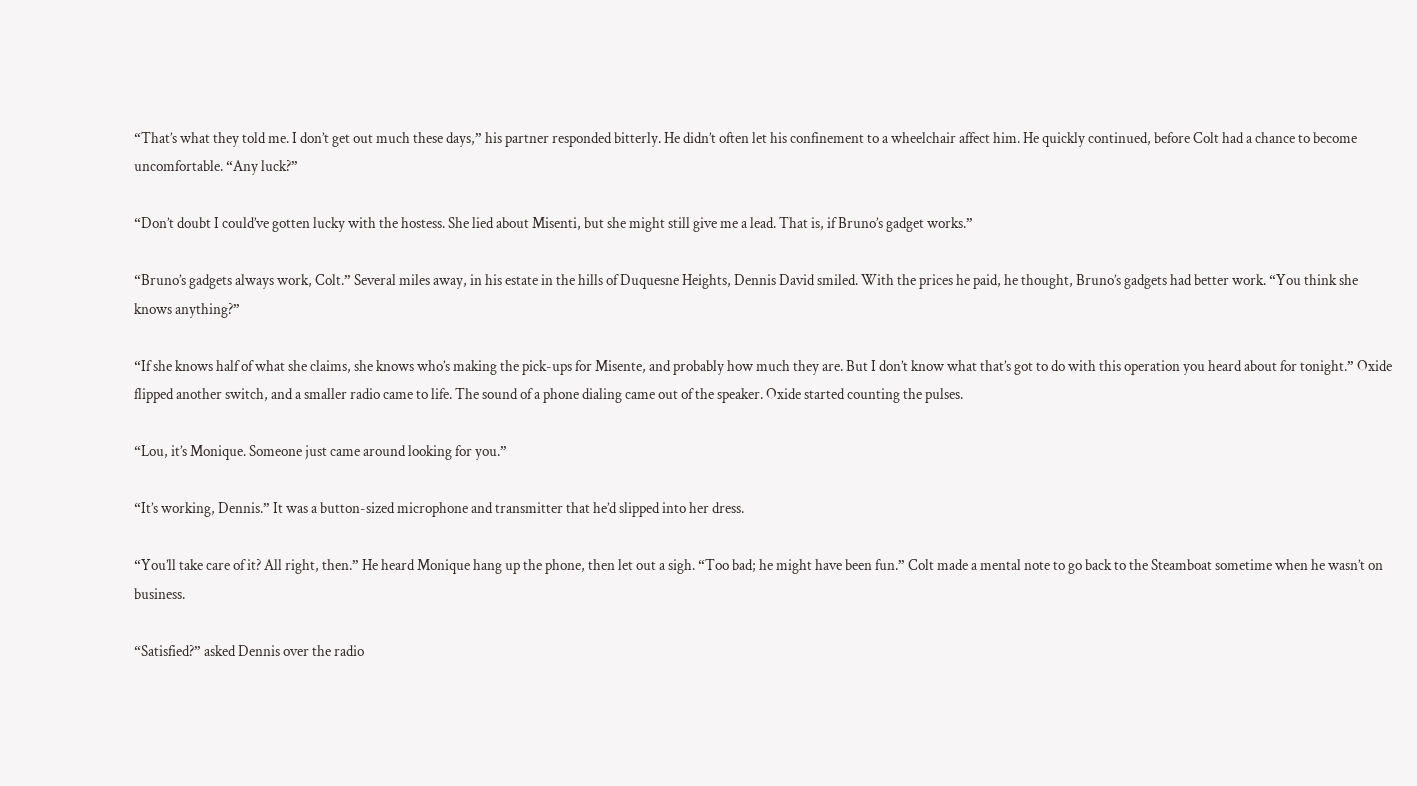“That’s what they told me. I don’t get out much these days,” his partner responded bitterly. He didn’t often let his confinement to a wheelchair affect him. He quickly continued, before Colt had a chance to become uncomfortable. “Any luck?”

“Don’t doubt I could’ve gotten lucky with the hostess. She lied about Misenti, but she might still give me a lead. That is, if Bruno’s gadget works.”

“Bruno’s gadgets always work, Colt.” Several miles away, in his estate in the hills of Duquesne Heights, Dennis David smiled. With the prices he paid, he thought, Bruno’s gadgets had better work. “You think she knows anything?”

“If she knows half of what she claims, she knows who’s making the pick-ups for Misente, and probably how much they are. But I don’t know what that’s got to do with this operation you heard about for tonight.” Oxide flipped another switch, and a smaller radio came to life. The sound of a phone dialing came out of the speaker. Oxide started counting the pulses.

“Lou, it’s Monique. Someone just came around looking for you.”

“It’s working, Dennis.” It was a button-sized microphone and transmitter that he’d slipped into her dress.

“You’ll take care of it? All right, then.” He heard Monique hang up the phone, then let out a sigh. “Too bad; he might have been fun.” Colt made a mental note to go back to the Steamboat sometime when he wasn’t on business.

“Satisfied?” asked Dennis over the radio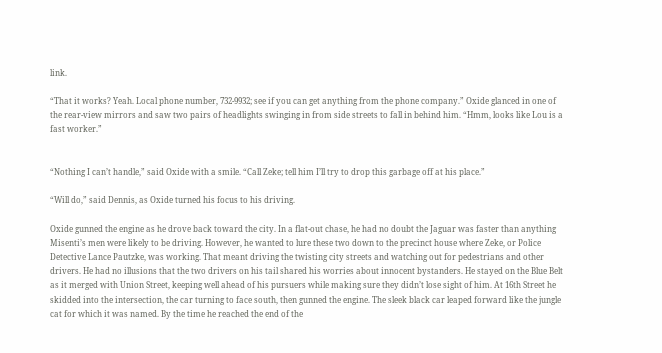link.

“That it works? Yeah. Local phone number, 732-9932; see if you can get anything from the phone company.” Oxide glanced in one of the rear-view mirrors and saw two pairs of headlights swinging in from side streets to fall in behind him. “Hmm, looks like Lou is a fast worker.”


“Nothing I can’t handle,” said Oxide with a smile. “Call Zeke; tell him I’ll try to drop this garbage off at his place.”

“Will do,” said Dennis, as Oxide turned his focus to his driving.

Oxide gunned the engine as he drove back toward the city. In a flat-out chase, he had no doubt the Jaguar was faster than anything Misenti’s men were likely to be driving. However, he wanted to lure these two down to the precinct house where Zeke, or Police Detective Lance Pautzke, was working. That meant driving the twisting city streets and watching out for pedestrians and other drivers. He had no illusions that the two drivers on his tail shared his worries about innocent bystanders. He stayed on the Blue Belt as it merged with Union Street, keeping well ahead of his pursuers while making sure they didn’t lose sight of him. At 16th Street he skidded into the intersection, the car turning to face south, then gunned the engine. The sleek black car leaped forward like the jungle cat for which it was named. By the time he reached the end of the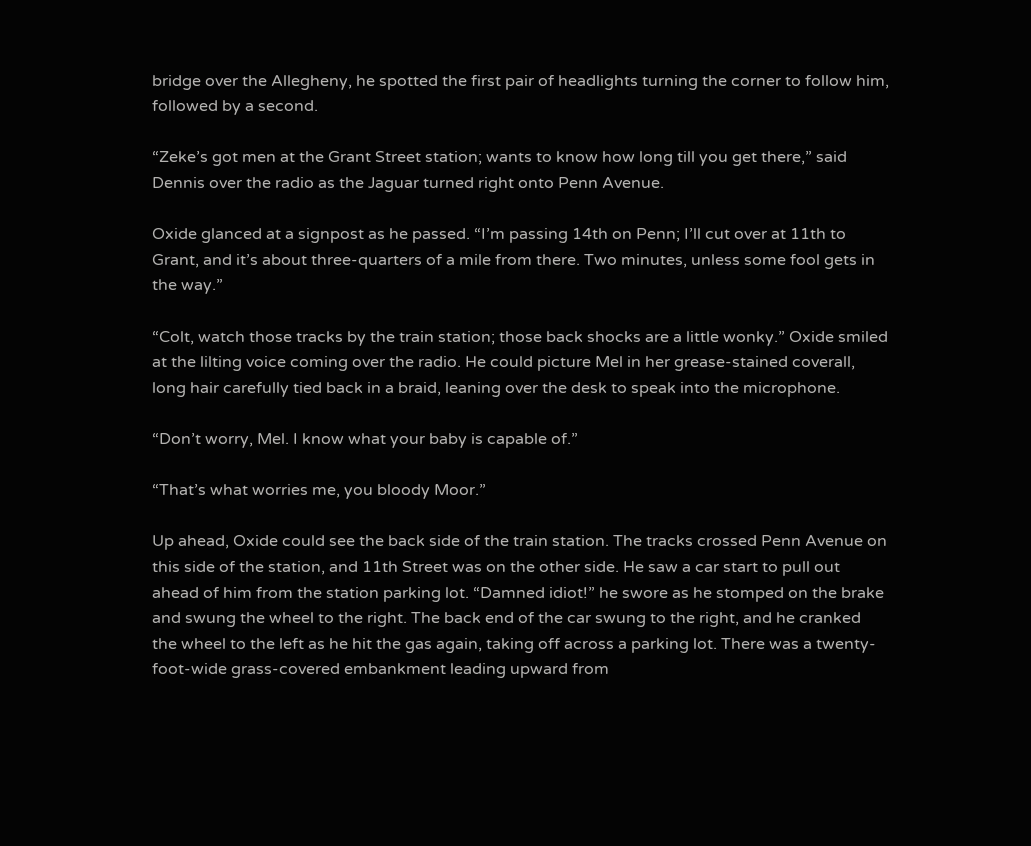bridge over the Allegheny, he spotted the first pair of headlights turning the corner to follow him, followed by a second.

“Zeke’s got men at the Grant Street station; wants to know how long till you get there,” said Dennis over the radio as the Jaguar turned right onto Penn Avenue.

Oxide glanced at a signpost as he passed. “I’m passing 14th on Penn; I’ll cut over at 11th to Grant, and it’s about three-quarters of a mile from there. Two minutes, unless some fool gets in the way.”

“Colt, watch those tracks by the train station; those back shocks are a little wonky.” Oxide smiled at the lilting voice coming over the radio. He could picture Mel in her grease-stained coverall, long hair carefully tied back in a braid, leaning over the desk to speak into the microphone.

“Don’t worry, Mel. I know what your baby is capable of.”

“That’s what worries me, you bloody Moor.”

Up ahead, Oxide could see the back side of the train station. The tracks crossed Penn Avenue on this side of the station, and 11th Street was on the other side. He saw a car start to pull out ahead of him from the station parking lot. “Damned idiot!” he swore as he stomped on the brake and swung the wheel to the right. The back end of the car swung to the right, and he cranked the wheel to the left as he hit the gas again, taking off across a parking lot. There was a twenty-foot-wide grass-covered embankment leading upward from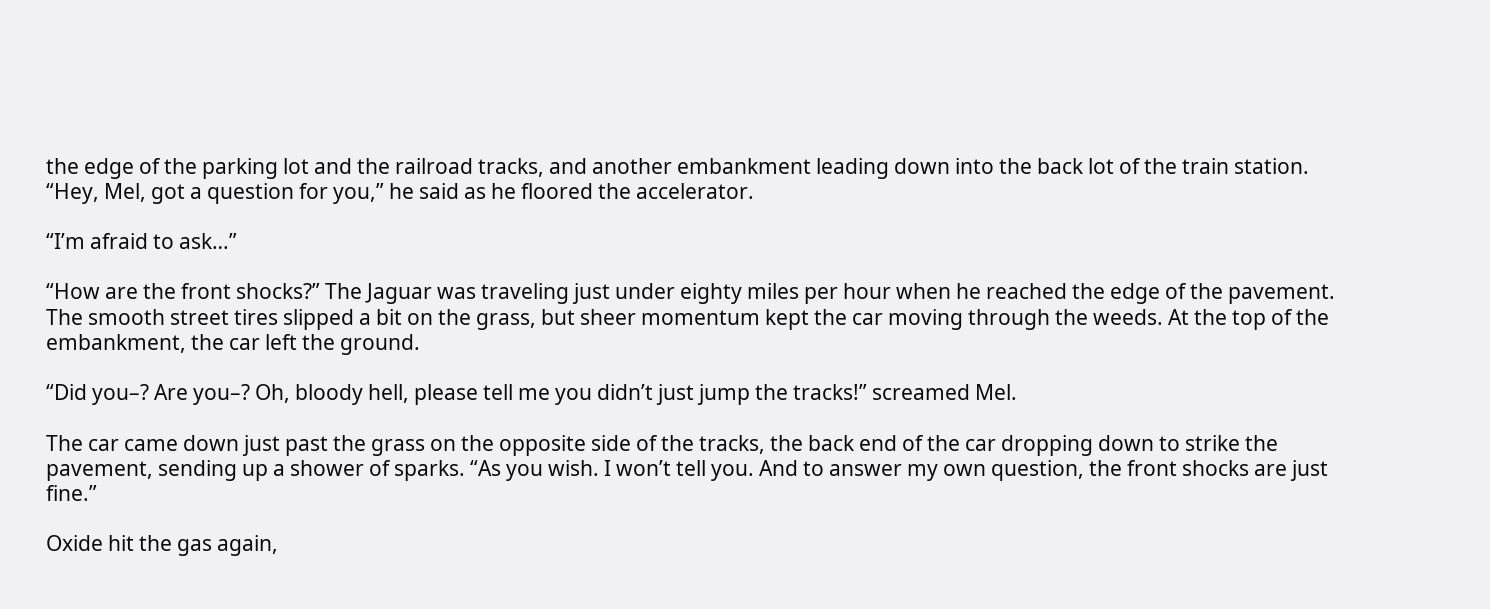the edge of the parking lot and the railroad tracks, and another embankment leading down into the back lot of the train station. “Hey, Mel, got a question for you,” he said as he floored the accelerator.

“I’m afraid to ask…”

“How are the front shocks?” The Jaguar was traveling just under eighty miles per hour when he reached the edge of the pavement. The smooth street tires slipped a bit on the grass, but sheer momentum kept the car moving through the weeds. At the top of the embankment, the car left the ground.

“Did you–? Are you–? Oh, bloody hell, please tell me you didn’t just jump the tracks!” screamed Mel.

The car came down just past the grass on the opposite side of the tracks, the back end of the car dropping down to strike the pavement, sending up a shower of sparks. “As you wish. I won’t tell you. And to answer my own question, the front shocks are just fine.”

Oxide hit the gas again,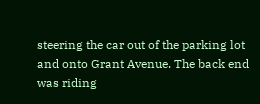steering the car out of the parking lot and onto Grant Avenue. The back end was riding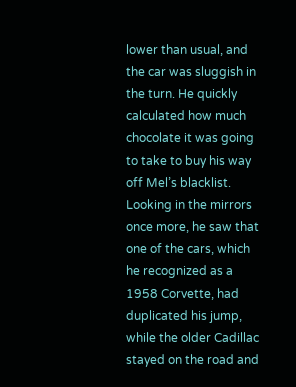lower than usual, and the car was sluggish in the turn. He quickly calculated how much chocolate it was going to take to buy his way off Mel’s blacklist. Looking in the mirrors once more, he saw that one of the cars, which he recognized as a 1958 Corvette, had duplicated his jump, while the older Cadillac stayed on the road and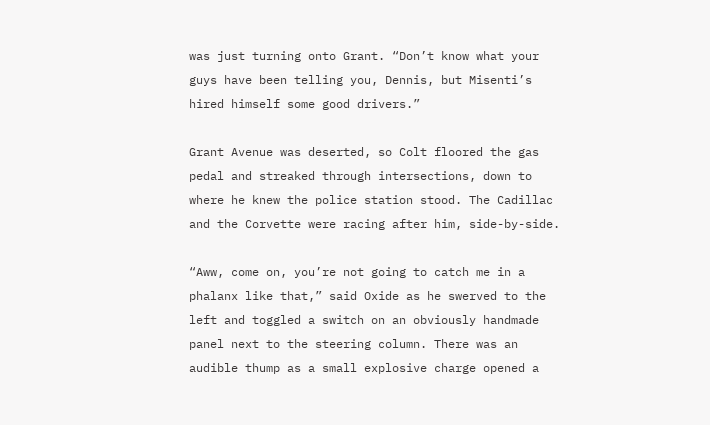was just turning onto Grant. “Don’t know what your guys have been telling you, Dennis, but Misenti’s hired himself some good drivers.”

Grant Avenue was deserted, so Colt floored the gas pedal and streaked through intersections, down to where he knew the police station stood. The Cadillac and the Corvette were racing after him, side-by-side.

“Aww, come on, you’re not going to catch me in a phalanx like that,” said Oxide as he swerved to the left and toggled a switch on an obviously handmade panel next to the steering column. There was an audible thump as a small explosive charge opened a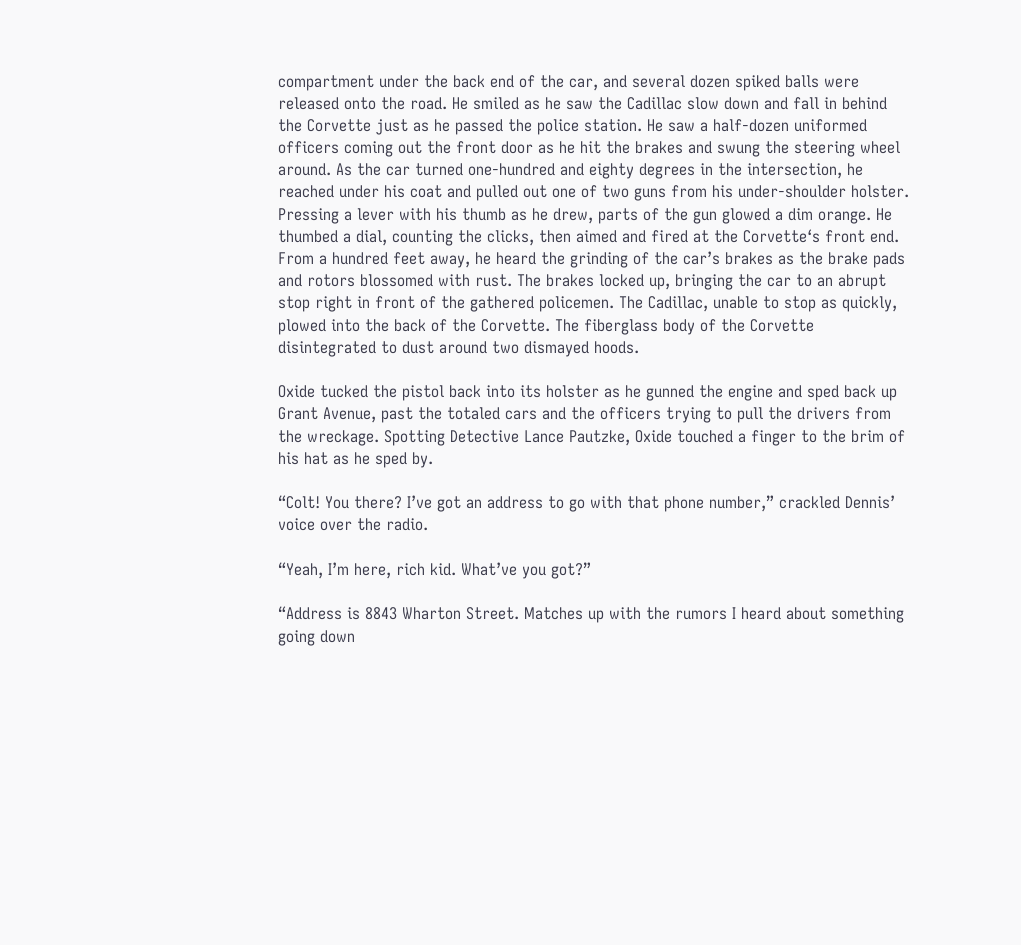compartment under the back end of the car, and several dozen spiked balls were released onto the road. He smiled as he saw the Cadillac slow down and fall in behind the Corvette just as he passed the police station. He saw a half-dozen uniformed officers coming out the front door as he hit the brakes and swung the steering wheel around. As the car turned one-hundred and eighty degrees in the intersection, he reached under his coat and pulled out one of two guns from his under-shoulder holster. Pressing a lever with his thumb as he drew, parts of the gun glowed a dim orange. He thumbed a dial, counting the clicks, then aimed and fired at the Corvette‘s front end. From a hundred feet away, he heard the grinding of the car’s brakes as the brake pads and rotors blossomed with rust. The brakes locked up, bringing the car to an abrupt stop right in front of the gathered policemen. The Cadillac, unable to stop as quickly, plowed into the back of the Corvette. The fiberglass body of the Corvette disintegrated to dust around two dismayed hoods.

Oxide tucked the pistol back into its holster as he gunned the engine and sped back up Grant Avenue, past the totaled cars and the officers trying to pull the drivers from the wreckage. Spotting Detective Lance Pautzke, Oxide touched a finger to the brim of his hat as he sped by.

“Colt! You there? I’ve got an address to go with that phone number,” crackled Dennis’ voice over the radio.

“Yeah, I’m here, rich kid. What’ve you got?”

“Address is 8843 Wharton Street. Matches up with the rumors I heard about something going down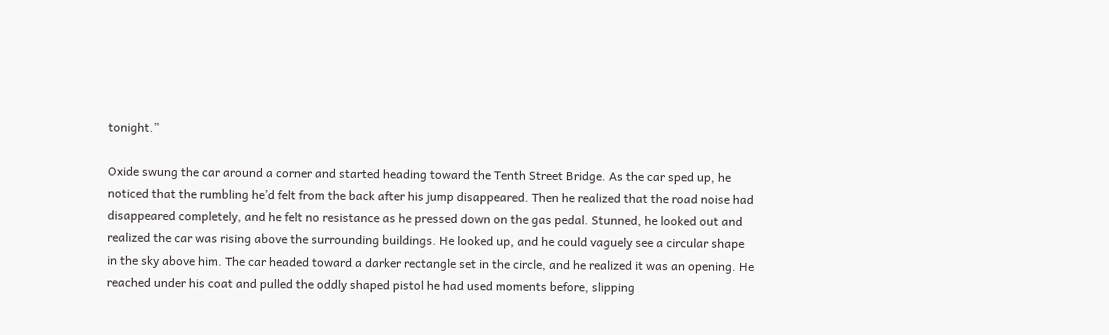tonight.”

Oxide swung the car around a corner and started heading toward the Tenth Street Bridge. As the car sped up, he noticed that the rumbling he’d felt from the back after his jump disappeared. Then he realized that the road noise had disappeared completely, and he felt no resistance as he pressed down on the gas pedal. Stunned, he looked out and realized the car was rising above the surrounding buildings. He looked up, and he could vaguely see a circular shape in the sky above him. The car headed toward a darker rectangle set in the circle, and he realized it was an opening. He reached under his coat and pulled the oddly shaped pistol he had used moments before, slipping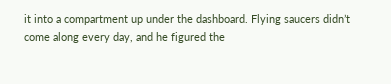it into a compartment up under the dashboard. Flying saucers didn’t come along every day, and he figured the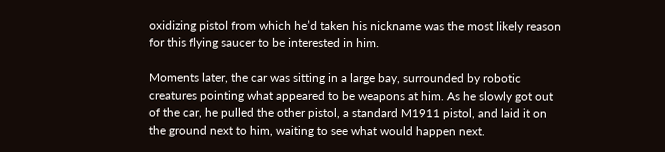oxidizing pistol from which he’d taken his nickname was the most likely reason for this flying saucer to be interested in him.

Moments later, the car was sitting in a large bay, surrounded by robotic creatures pointing what appeared to be weapons at him. As he slowly got out of the car, he pulled the other pistol, a standard M1911 pistol, and laid it on the ground next to him, waiting to see what would happen next.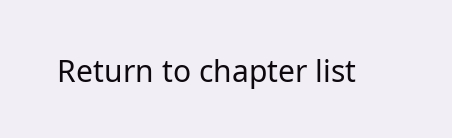Return to chapter list